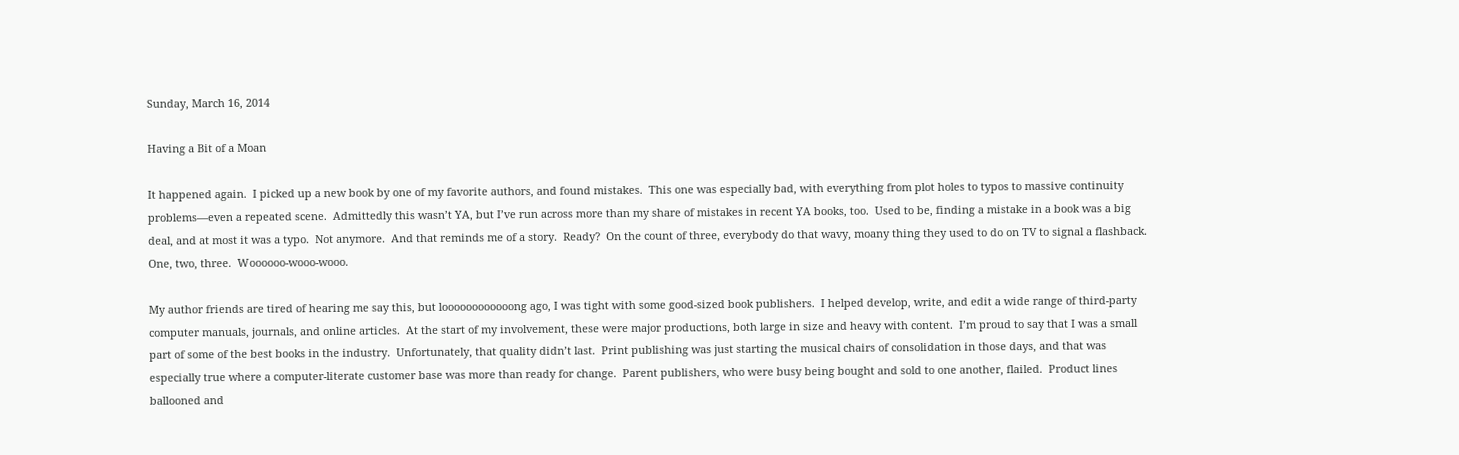Sunday, March 16, 2014

Having a Bit of a Moan

It happened again.  I picked up a new book by one of my favorite authors, and found mistakes.  This one was especially bad, with everything from plot holes to typos to massive continuity problems—even a repeated scene.  Admittedly this wasn’t YA, but I’ve run across more than my share of mistakes in recent YA books, too.  Used to be, finding a mistake in a book was a big deal, and at most it was a typo.  Not anymore.  And that reminds me of a story.  Ready?  On the count of three, everybody do that wavy, moany thing they used to do on TV to signal a flashback.  One, two, three.  Woooooo-wooo-wooo.

My author friends are tired of hearing me say this, but loooooooooooong ago, I was tight with some good-sized book publishers.  I helped develop, write, and edit a wide range of third-party computer manuals, journals, and online articles.  At the start of my involvement, these were major productions, both large in size and heavy with content.  I’m proud to say that I was a small part of some of the best books in the industry.  Unfortunately, that quality didn’t last.  Print publishing was just starting the musical chairs of consolidation in those days, and that was especially true where a computer-literate customer base was more than ready for change.  Parent publishers, who were busy being bought and sold to one another, flailed.  Product lines ballooned and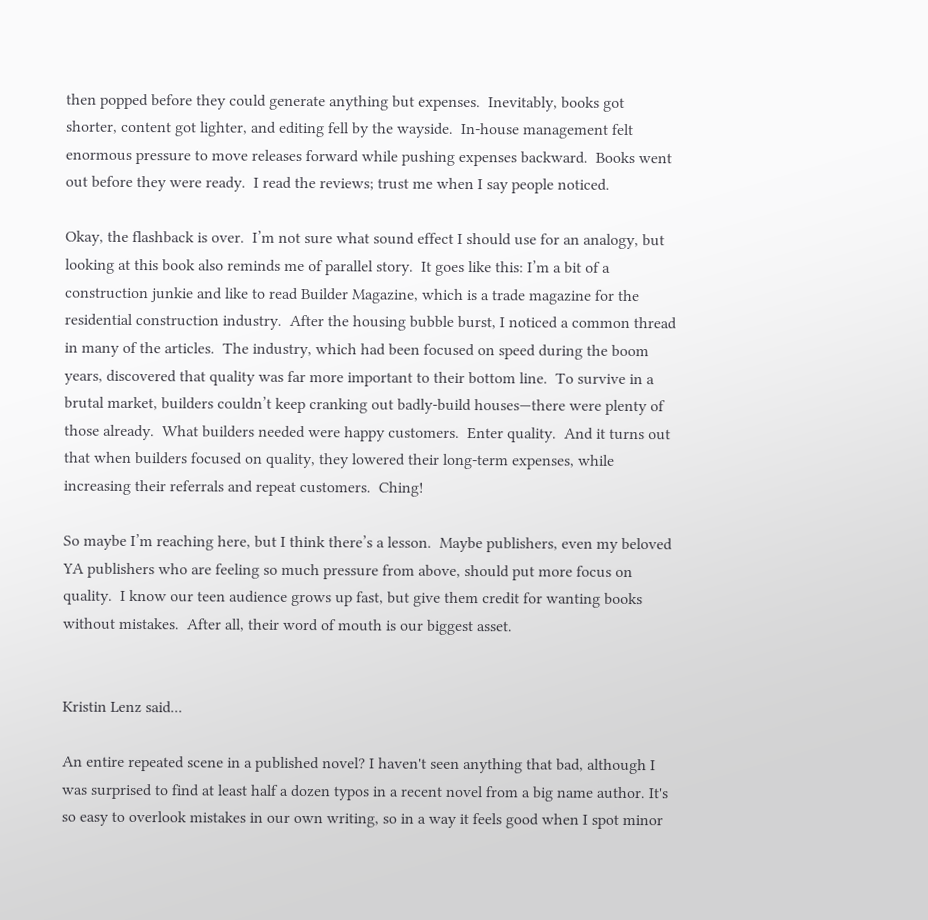then popped before they could generate anything but expenses.  Inevitably, books got shorter, content got lighter, and editing fell by the wayside.  In-house management felt enormous pressure to move releases forward while pushing expenses backward.  Books went out before they were ready.  I read the reviews; trust me when I say people noticed.

Okay, the flashback is over.  I’m not sure what sound effect I should use for an analogy, but looking at this book also reminds me of parallel story.  It goes like this: I’m a bit of a construction junkie and like to read Builder Magazine, which is a trade magazine for the residential construction industry.  After the housing bubble burst, I noticed a common thread in many of the articles.  The industry, which had been focused on speed during the boom years, discovered that quality was far more important to their bottom line.  To survive in a brutal market, builders couldn’t keep cranking out badly-build houses—there were plenty of those already.  What builders needed were happy customers.  Enter quality.  And it turns out that when builders focused on quality, they lowered their long-term expenses, while increasing their referrals and repeat customers.  Ching!

So maybe I’m reaching here, but I think there’s a lesson.  Maybe publishers, even my beloved YA publishers who are feeling so much pressure from above, should put more focus on quality.  I know our teen audience grows up fast, but give them credit for wanting books without mistakes.  After all, their word of mouth is our biggest asset.


Kristin Lenz said...

An entire repeated scene in a published novel? I haven't seen anything that bad, although I was surprised to find at least half a dozen typos in a recent novel from a big name author. It's so easy to overlook mistakes in our own writing, so in a way it feels good when I spot minor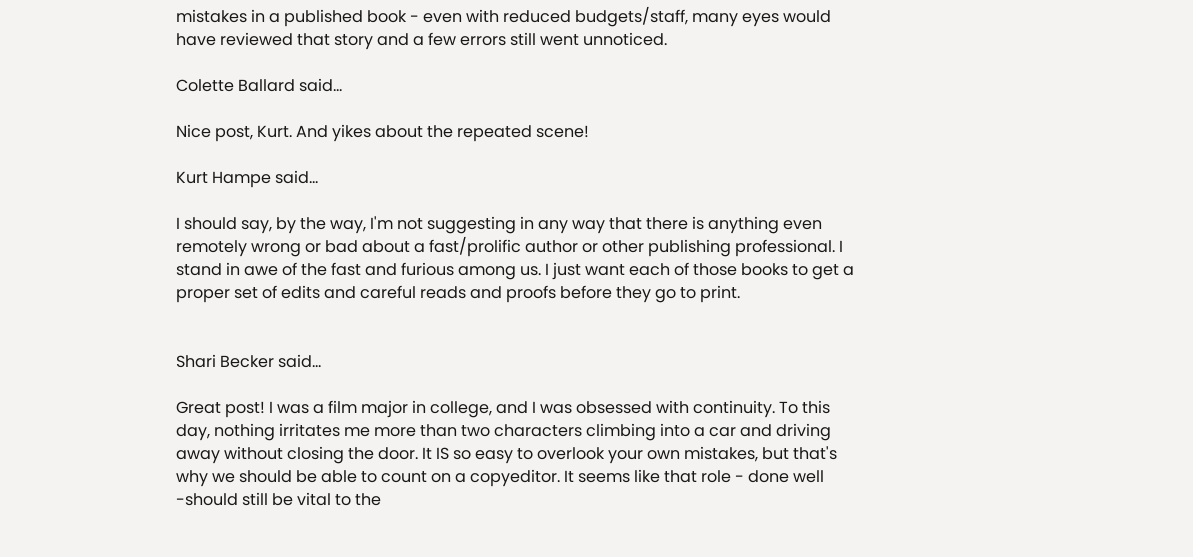mistakes in a published book - even with reduced budgets/staff, many eyes would have reviewed that story and a few errors still went unnoticed.

Colette Ballard said...

Nice post, Kurt. And yikes about the repeated scene!

Kurt Hampe said...

I should say, by the way, I'm not suggesting in any way that there is anything even remotely wrong or bad about a fast/prolific author or other publishing professional. I stand in awe of the fast and furious among us. I just want each of those books to get a proper set of edits and careful reads and proofs before they go to print.


Shari Becker said...

Great post! I was a film major in college, and I was obsessed with continuity. To this day, nothing irritates me more than two characters climbing into a car and driving away without closing the door. It IS so easy to overlook your own mistakes, but that's why we should be able to count on a copyeditor. It seems like that role - done well -should still be vital to the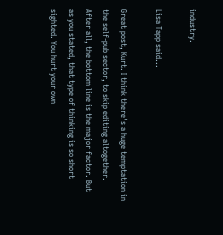industry.

Lisa Tapp said...

Great post, Kurt. I think there's a huge temptation in the self-pub sector, to skip editing altogether. After all, the bottom line is the major factor. But as you stated, that type of thinking is so short sighted. You hurt your own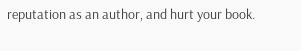reputation as an author, and hurt your book.